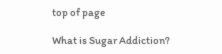top of page

What is Sugar Addiction?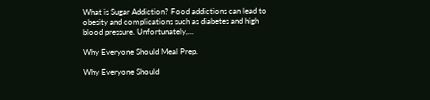What is Sugar Addiction? Food addictions can lead to obesity and complications such as diabetes and high blood pressure. Unfortunately,...

Why Everyone Should Meal Prep.

Why Everyone Should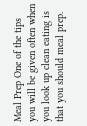Meal Prep One of the tips you will be given often when you look up clean eating is that you should meal prep.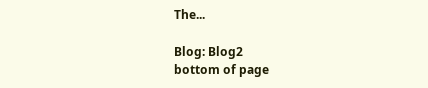The...

Blog: Blog2
bottom of page